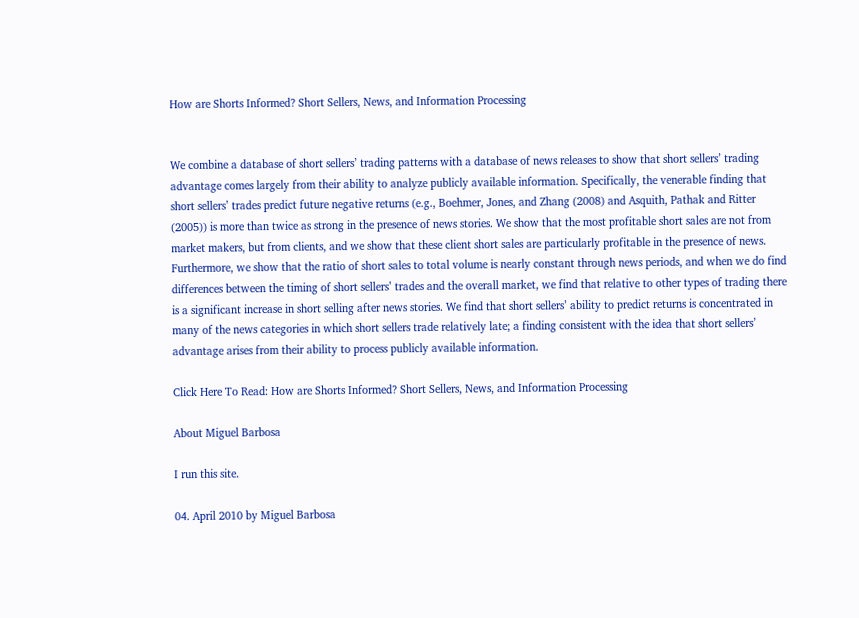How are Shorts Informed? Short Sellers, News, and Information Processing


We combine a database of short sellers’ trading patterns with a database of news releases to show that short sellers’ trading advantage comes largely from their ability to analyze publicly available information. Specifically, the venerable finding that short sellers’ trades predict future negative returns (e.g., Boehmer, Jones, and Zhang (2008) and Asquith, Pathak and Ritter (2005)) is more than twice as strong in the presence of news stories. We show that the most profitable short sales are not from market makers, but from clients, and we show that these client short sales are particularly profitable in the presence of news. Furthermore, we show that the ratio of short sales to total volume is nearly constant through news periods, and when we do find differences between the timing of short sellers’ trades and the overall market, we find that relative to other types of trading there is a significant increase in short selling after news stories. We find that short sellers’ ability to predict returns is concentrated in many of the news categories in which short sellers trade relatively late; a finding consistent with the idea that short sellers’ advantage arises from their ability to process publicly available information.

Click Here To Read: How are Shorts Informed? Short Sellers, News, and Information Processing

About Miguel Barbosa

I run this site.

04. April 2010 by Miguel Barbosa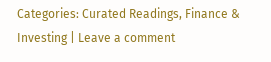Categories: Curated Readings, Finance & Investing | Leave a comment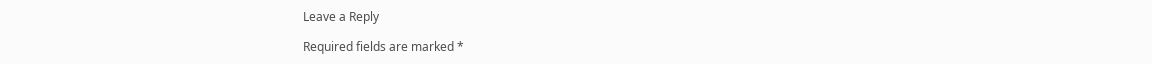Leave a Reply

Required fields are marked *